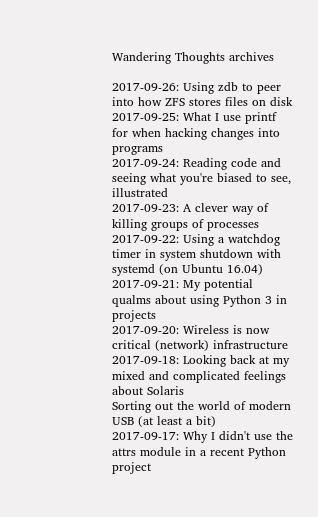Wandering Thoughts archives

2017-09-26: Using zdb to peer into how ZFS stores files on disk
2017-09-25: What I use printf for when hacking changes into programs
2017-09-24: Reading code and seeing what you're biased to see, illustrated
2017-09-23: A clever way of killing groups of processes
2017-09-22: Using a watchdog timer in system shutdown with systemd (on Ubuntu 16.04)
2017-09-21: My potential qualms about using Python 3 in projects
2017-09-20: Wireless is now critical (network) infrastructure
2017-09-18: Looking back at my mixed and complicated feelings about Solaris
Sorting out the world of modern USB (at least a bit)
2017-09-17: Why I didn't use the attrs module in a recent Python project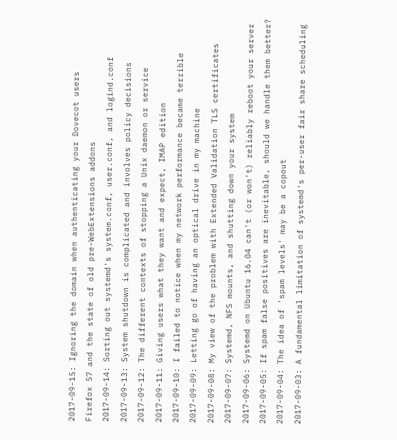2017-09-15: Ignoring the domain when authenticating your Dovecot users
Firefox 57 and the state of old pre-WebExtensions addons
2017-09-14: Sorting out systemd's system.conf, user.conf, and logind.conf
2017-09-13: System shutdown is complicated and involves policy decisions
2017-09-12: The different contexts of stopping a Unix daemon or service
2017-09-11: Giving users what they want and expect, IMAP edition
2017-09-10: I failed to notice when my network performance became terrible
2017-09-09: Letting go of having an optical drive in my machine
2017-09-08: My view of the problem with Extended Validation TLS certificates
2017-09-07: Systemd, NFS mounts, and shutting down your system
2017-09-06: Systemd on Ubuntu 16.04 can't (or won't) reliably reboot your server
2017-09-05: If spam false positives are inevitable, should we handle them better?
2017-09-04: The idea of 'spam levels' may be a copout
2017-09-03: A fundamental limitation of systemd's per-user fair share scheduling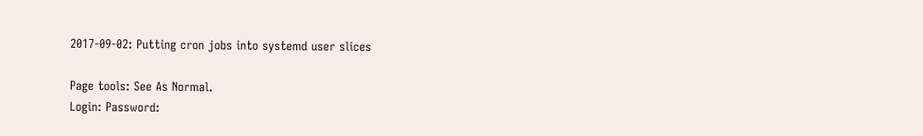2017-09-02: Putting cron jobs into systemd user slices

Page tools: See As Normal.
Login: Password: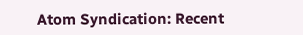Atom Syndication: Recent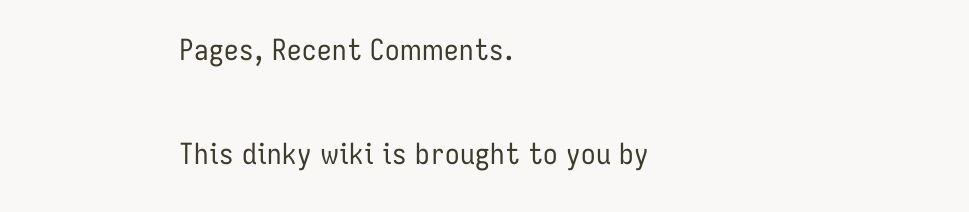Pages, Recent Comments.

This dinky wiki is brought to you by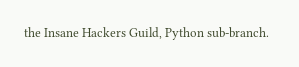the Insane Hackers Guild, Python sub-branch.